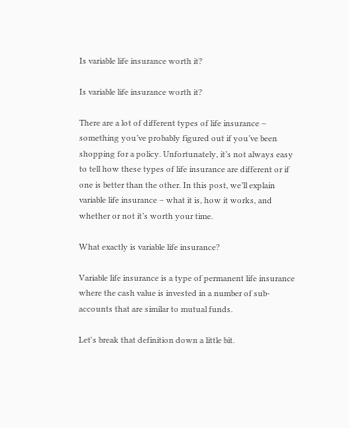Is variable life insurance worth it?

Is variable life insurance worth it?

There are a lot of different types of life insurance – something you’ve probably figured out if you’ve been shopping for a policy. Unfortunately, it’s not always easy to tell how these types of life insurance are different or if one is better than the other. In this post, we’ll explain variable life insurance – what it is, how it works, and whether or not it’s worth your time.

What exactly is variable life insurance?

Variable life insurance is a type of permanent life insurance where the cash value is invested in a number of sub-accounts that are similar to mutual funds.

Let's break that definition down a little bit.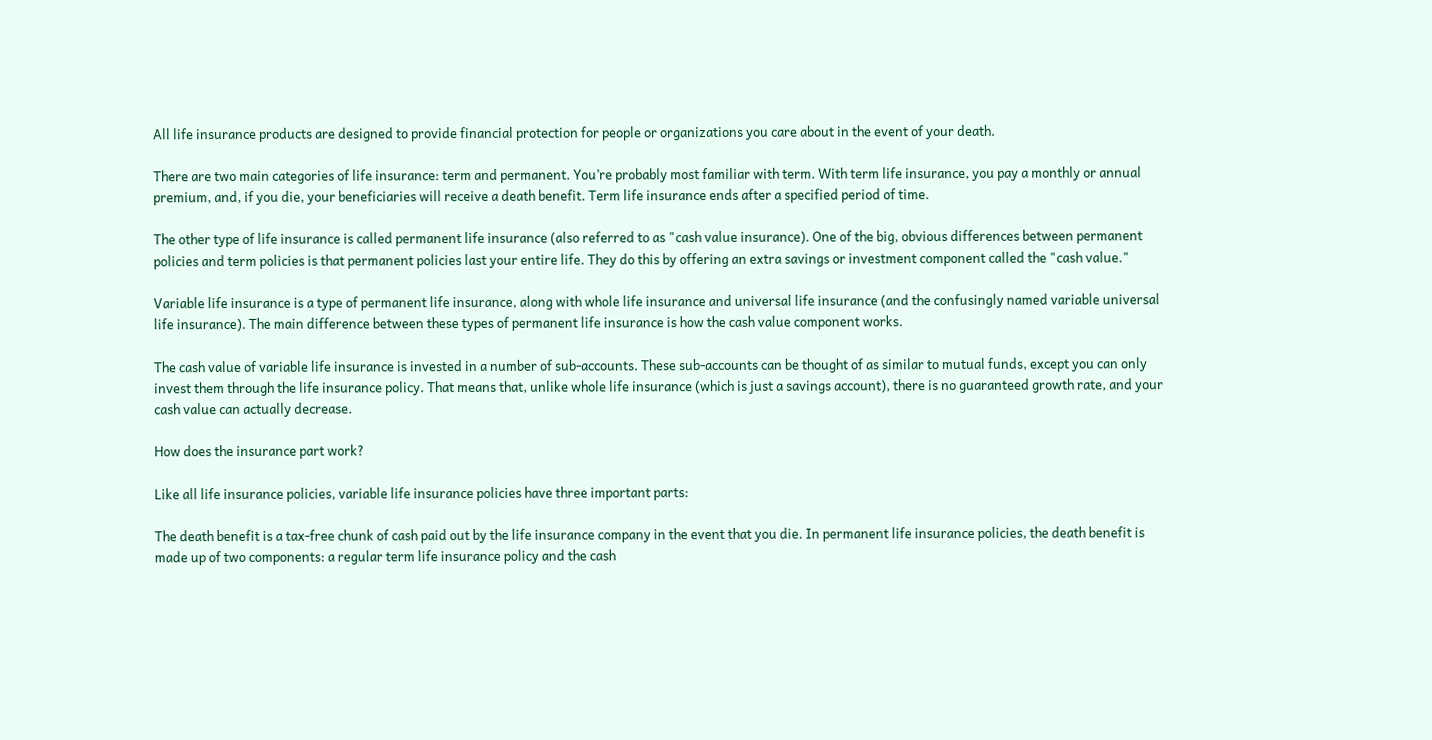All life insurance products are designed to provide financial protection for people or organizations you care about in the event of your death.

There are two main categories of life insurance: term and permanent. You’re probably most familiar with term. With term life insurance, you pay a monthly or annual premium, and, if you die, your beneficiaries will receive a death benefit. Term life insurance ends after a specified period of time.

The other type of life insurance is called permanent life insurance (also referred to as "cash value insurance). One of the big, obvious differences between permanent policies and term policies is that permanent policies last your entire life. They do this by offering an extra savings or investment component called the "cash value."

Variable life insurance is a type of permanent life insurance, along with whole life insurance and universal life insurance (and the confusingly named variable universal life insurance). The main difference between these types of permanent life insurance is how the cash value component works.

The cash value of variable life insurance is invested in a number of sub-accounts. These sub-accounts can be thought of as similar to mutual funds, except you can only invest them through the life insurance policy. That means that, unlike whole life insurance (which is just a savings account), there is no guaranteed growth rate, and your cash value can actually decrease.

How does the insurance part work?

Like all life insurance policies, variable life insurance policies have three important parts:

The death benefit is a tax-free chunk of cash paid out by the life insurance company in the event that you die. In permanent life insurance policies, the death benefit is made up of two components: a regular term life insurance policy and the cash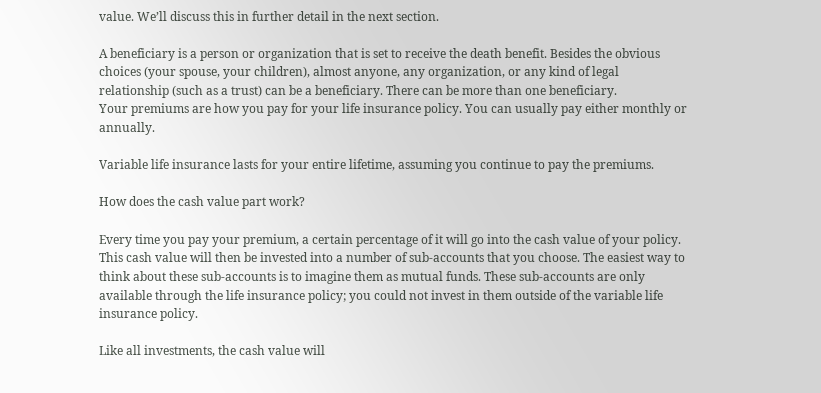value. We’ll discuss this in further detail in the next section.

A beneficiary is a person or organization that is set to receive the death benefit. Besides the obvious choices (your spouse, your children), almost anyone, any organization, or any kind of legal relationship (such as a trust) can be a beneficiary. There can be more than one beneficiary.
Your premiums are how you pay for your life insurance policy. You can usually pay either monthly or annually.

Variable life insurance lasts for your entire lifetime, assuming you continue to pay the premiums.

How does the cash value part work?

Every time you pay your premium, a certain percentage of it will go into the cash value of your policy. This cash value will then be invested into a number of sub-accounts that you choose. The easiest way to think about these sub-accounts is to imagine them as mutual funds. These sub-accounts are only available through the life insurance policy; you could not invest in them outside of the variable life insurance policy.

Like all investments, the cash value will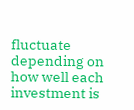fluctuate depending on how well each investment is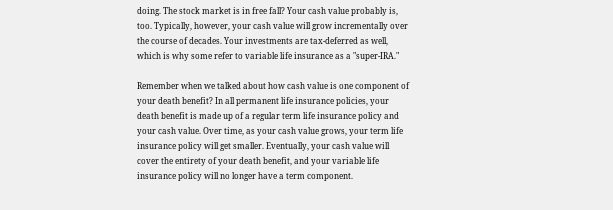doing. The stock market is in free fall? Your cash value probably is, too. Typically, however, your cash value will grow incrementally over the course of decades. Your investments are tax-deferred as well, which is why some refer to variable life insurance as a "super-IRA."

Remember when we talked about how cash value is one component of your death benefit? In all permanent life insurance policies, your death benefit is made up of a regular term life insurance policy and your cash value. Over time, as your cash value grows, your term life insurance policy will get smaller. Eventually, your cash value will cover the entirety of your death benefit, and your variable life insurance policy will no longer have a term component.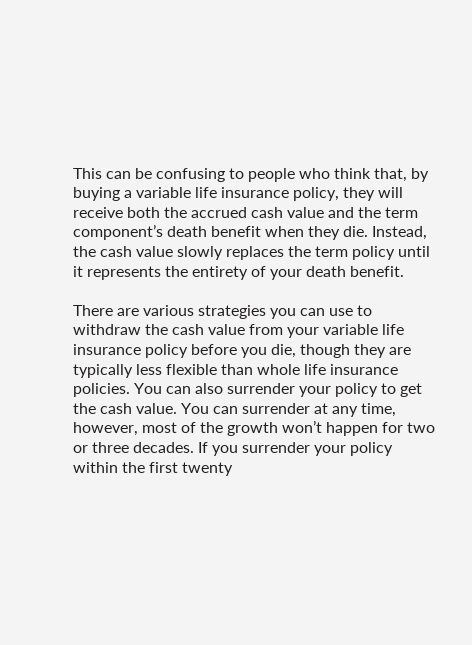This can be confusing to people who think that, by buying a variable life insurance policy, they will receive both the accrued cash value and the term component’s death benefit when they die. Instead, the cash value slowly replaces the term policy until it represents the entirety of your death benefit.

There are various strategies you can use to withdraw the cash value from your variable life insurance policy before you die, though they are typically less flexible than whole life insurance policies. You can also surrender your policy to get the cash value. You can surrender at any time, however, most of the growth won’t happen for two or three decades. If you surrender your policy within the first twenty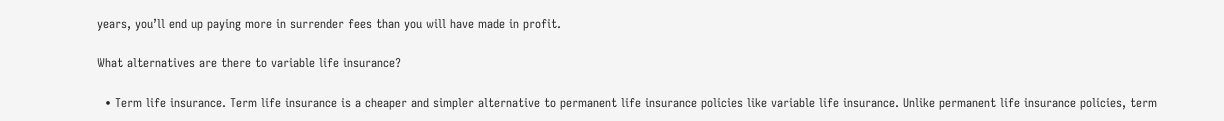years, you’ll end up paying more in surrender fees than you will have made in profit.

What alternatives are there to variable life insurance?

  • Term life insurance. Term life insurance is a cheaper and simpler alternative to permanent life insurance policies like variable life insurance. Unlike permanent life insurance policies, term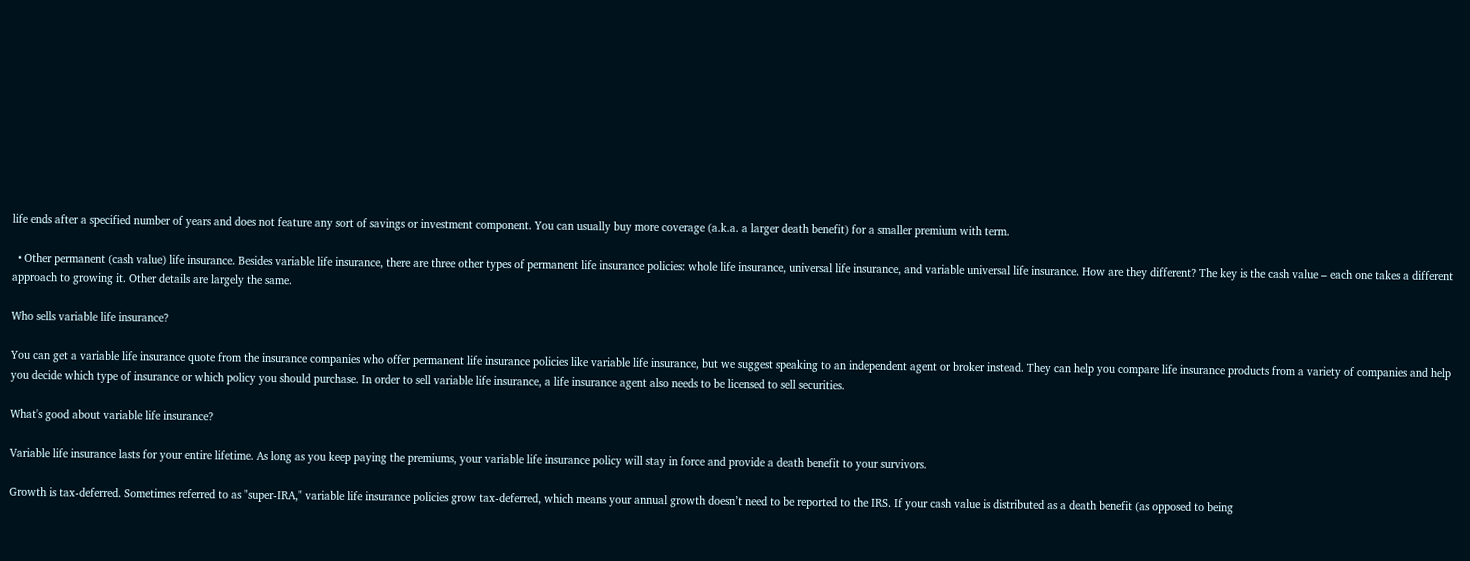life ends after a specified number of years and does not feature any sort of savings or investment component. You can usually buy more coverage (a.k.a. a larger death benefit) for a smaller premium with term.

  • Other permanent (cash value) life insurance. Besides variable life insurance, there are three other types of permanent life insurance policies: whole life insurance, universal life insurance, and variable universal life insurance. How are they different? The key is the cash value – each one takes a different approach to growing it. Other details are largely the same.

Who sells variable life insurance?

You can get a variable life insurance quote from the insurance companies who offer permanent life insurance policies like variable life insurance, but we suggest speaking to an independent agent or broker instead. They can help you compare life insurance products from a variety of companies and help you decide which type of insurance or which policy you should purchase. In order to sell variable life insurance, a life insurance agent also needs to be licensed to sell securities.

What's good about variable life insurance?

Variable life insurance lasts for your entire lifetime. As long as you keep paying the premiums, your variable life insurance policy will stay in force and provide a death benefit to your survivors.

Growth is tax-deferred. Sometimes referred to as "super-IRA," variable life insurance policies grow tax-deferred, which means your annual growth doesn’t need to be reported to the IRS. If your cash value is distributed as a death benefit (as opposed to being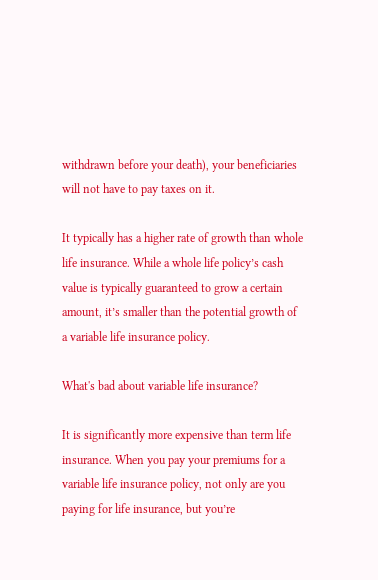withdrawn before your death), your beneficiaries will not have to pay taxes on it.

It typically has a higher rate of growth than whole life insurance. While a whole life policy’s cash value is typically guaranteed to grow a certain amount, it’s smaller than the potential growth of a variable life insurance policy.

What's bad about variable life insurance?

It is significantly more expensive than term life insurance. When you pay your premiums for a variable life insurance policy, not only are you paying for life insurance, but you’re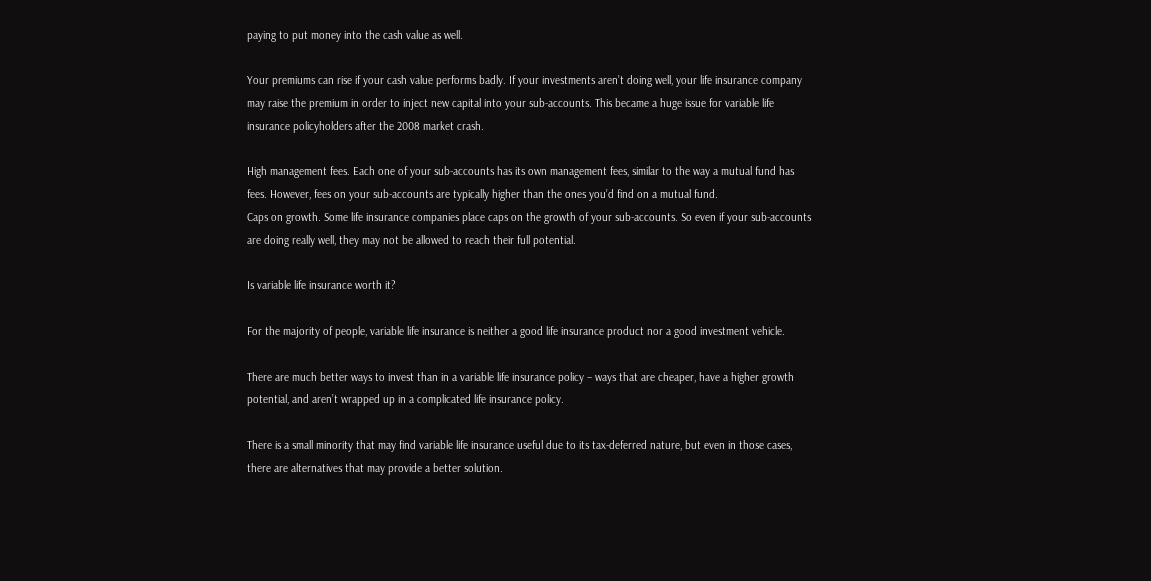paying to put money into the cash value as well.

Your premiums can rise if your cash value performs badly. If your investments aren’t doing well, your life insurance company may raise the premium in order to inject new capital into your sub-accounts. This became a huge issue for variable life insurance policyholders after the 2008 market crash.

High management fees. Each one of your sub-accounts has its own management fees, similar to the way a mutual fund has fees. However, fees on your sub-accounts are typically higher than the ones you’d find on a mutual fund.
Caps on growth. Some life insurance companies place caps on the growth of your sub-accounts. So even if your sub-accounts are doing really well, they may not be allowed to reach their full potential.

Is variable life insurance worth it?

For the majority of people, variable life insurance is neither a good life insurance product nor a good investment vehicle.

There are much better ways to invest than in a variable life insurance policy – ways that are cheaper, have a higher growth potential, and aren’t wrapped up in a complicated life insurance policy.

There is a small minority that may find variable life insurance useful due to its tax-deferred nature, but even in those cases, there are alternatives that may provide a better solution.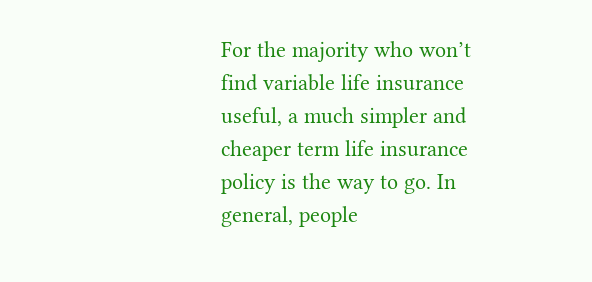For the majority who won’t find variable life insurance useful, a much simpler and cheaper term life insurance policy is the way to go. In general, people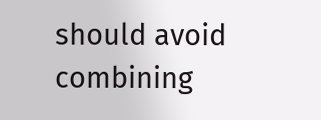should avoid combining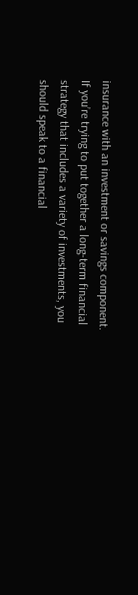insurance with an investment or savings component. If you’re trying to put together a long-term financial strategy that includes a variety of investments, you should speak to a financial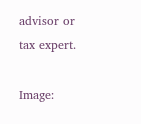advisor or tax expert.

Image: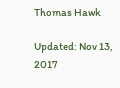Thomas Hawk

Updated: Nov 13, 2017